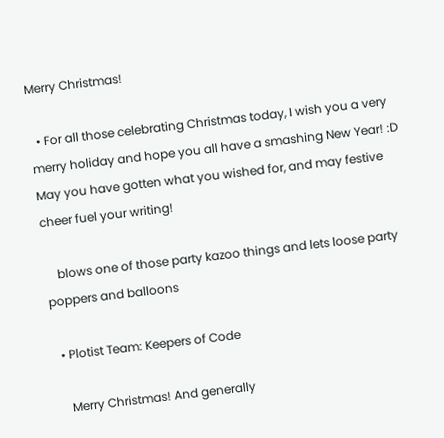Merry Christmas!

  • For all those celebrating Christmas today, I wish you a very merry holiday and hope you all have a smashing New Year! :D May you have gotten what you wished for, and may festive cheer fuel your writing!

    blows one of those party kazoo things and lets loose party poppers and balloons

  • Plotist Team: Keepers of Code

    Merry Christmas! And generally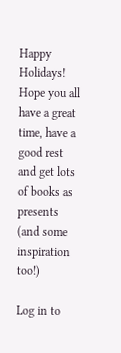Happy Holidays! Hope you all have a great time, have a good rest and get lots of books as presents (and some inspiration too!)

Log in to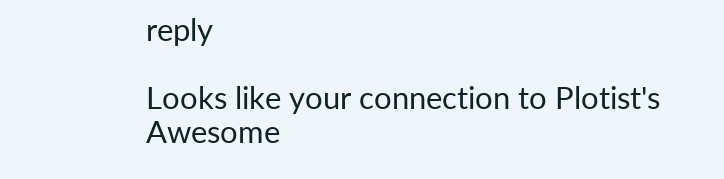reply

Looks like your connection to Plotist's Awesome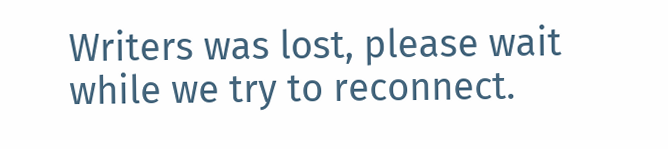Writers was lost, please wait while we try to reconnect.